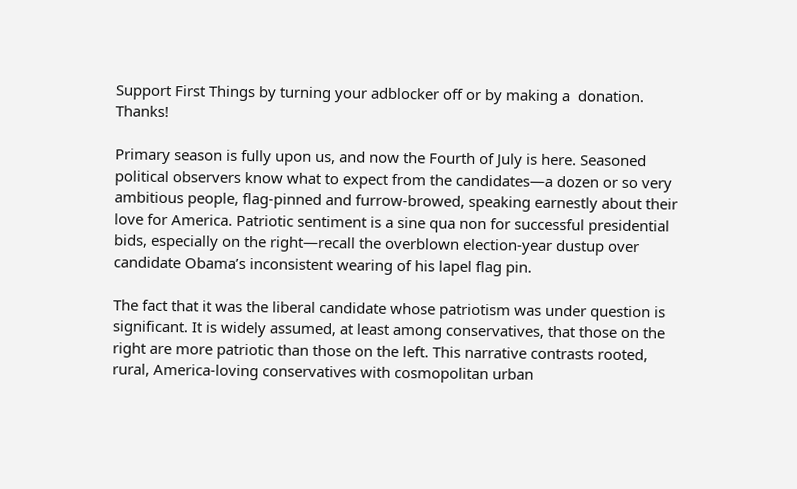Support First Things by turning your adblocker off or by making a  donation. Thanks!

Primary season is fully upon us, and now the Fourth of July is here. Seasoned political observers know what to expect from the candidates—a dozen or so very ambitious people, flag-pinned and furrow-browed, speaking earnestly about their love for America. Patriotic sentiment is a sine qua non for successful presidential bids, especially on the right—recall the overblown election-year dustup over candidate Obama’s inconsistent wearing of his lapel flag pin.

The fact that it was the liberal candidate whose patriotism was under question is significant. It is widely assumed, at least among conservatives, that those on the right are more patriotic than those on the left. This narrative contrasts rooted, rural, America-loving conservatives with cosmopolitan urban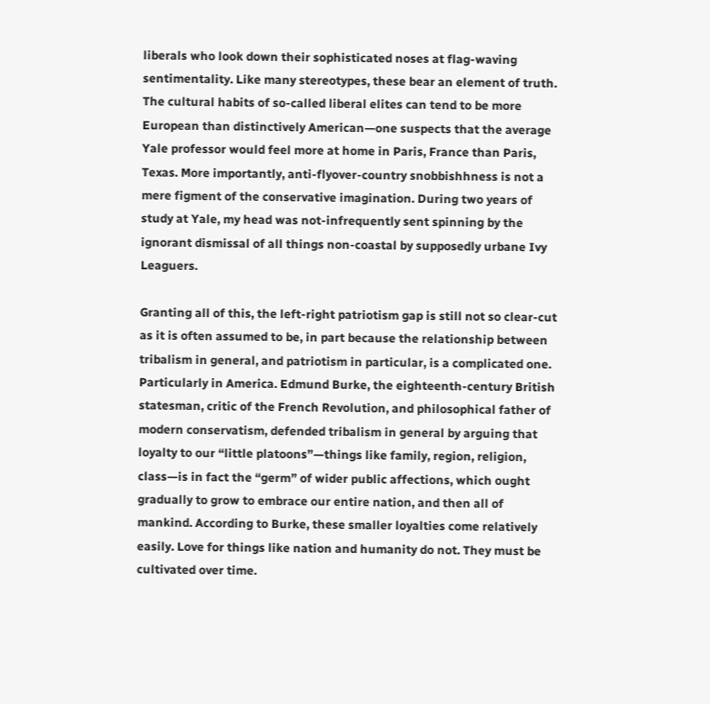liberals who look down their sophisticated noses at flag-waving sentimentality. Like many stereotypes, these bear an element of truth. The cultural habits of so-called liberal elites can tend to be more European than distinctively American—one suspects that the average Yale professor would feel more at home in Paris, France than Paris, Texas. More importantly, anti-flyover-country snobbishhness is not a mere figment of the conservative imagination. During two years of study at Yale, my head was not-infrequently sent spinning by the ignorant dismissal of all things non-coastal by supposedly urbane Ivy Leaguers.

Granting all of this, the left-right patriotism gap is still not so clear-cut as it is often assumed to be, in part because the relationship between tribalism in general, and patriotism in particular, is a complicated one. Particularly in America. Edmund Burke, the eighteenth-century British statesman, critic of the French Revolution, and philosophical father of modern conservatism, defended tribalism in general by arguing that loyalty to our “little platoons”—things like family, region, religion, class—is in fact the “germ” of wider public affections, which ought gradually to grow to embrace our entire nation, and then all of mankind. According to Burke, these smaller loyalties come relatively easily. Love for things like nation and humanity do not. They must be cultivated over time.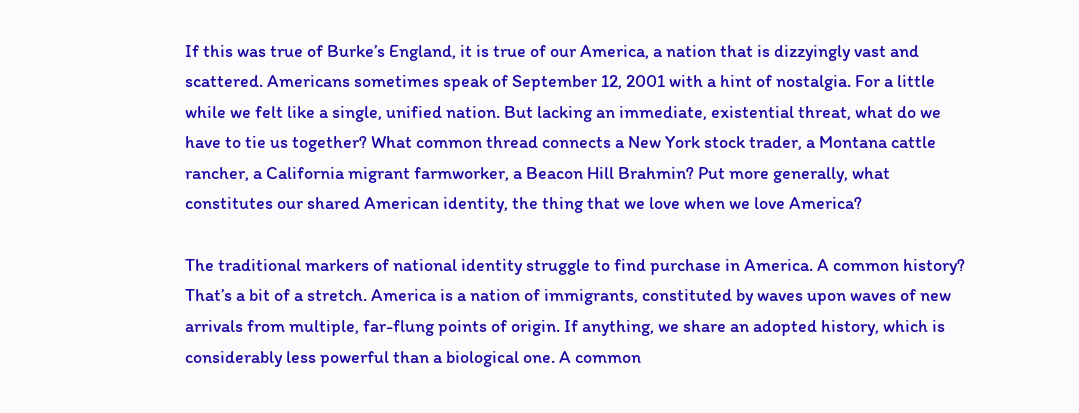If this was true of Burke’s England, it is true of our America, a nation that is dizzyingly vast and scattered. Americans sometimes speak of September 12, 2001 with a hint of nostalgia. For a little while we felt like a single, unified nation. But lacking an immediate, existential threat, what do we have to tie us together? What common thread connects a New York stock trader, a Montana cattle rancher, a California migrant farmworker, a Beacon Hill Brahmin? Put more generally, what constitutes our shared American identity, the thing that we love when we love America?

The traditional markers of national identity struggle to find purchase in America. A common history? That’s a bit of a stretch. America is a nation of immigrants, constituted by waves upon waves of new arrivals from multiple, far-flung points of origin. If anything, we share an adopted history, which is considerably less powerful than a biological one. A common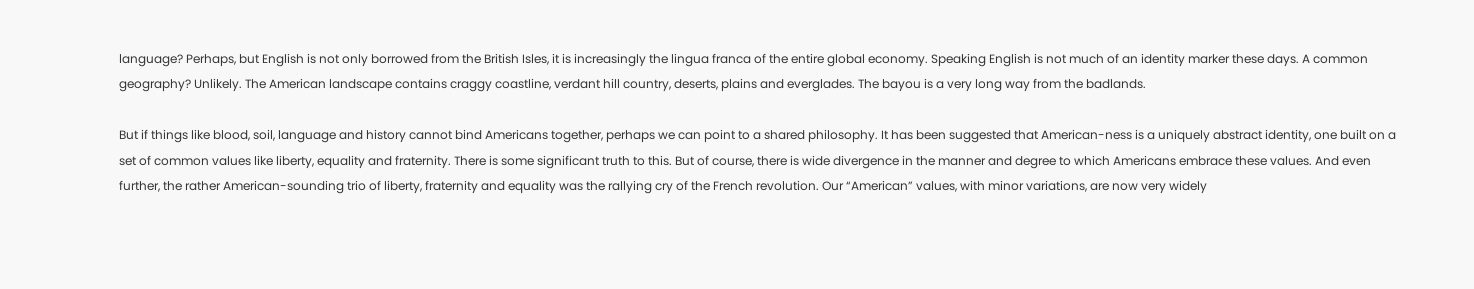language? Perhaps, but English is not only borrowed from the British Isles, it is increasingly the lingua franca of the entire global economy. Speaking English is not much of an identity marker these days. A common geography? Unlikely. The American landscape contains craggy coastline, verdant hill country, deserts, plains and everglades. The bayou is a very long way from the badlands.

But if things like blood, soil, language and history cannot bind Americans together, perhaps we can point to a shared philosophy. It has been suggested that American-ness is a uniquely abstract identity, one built on a set of common values like liberty, equality and fraternity. There is some significant truth to this. But of course, there is wide divergence in the manner and degree to which Americans embrace these values. And even further, the rather American-sounding trio of liberty, fraternity and equality was the rallying cry of the French revolution. Our “American” values, with minor variations, are now very widely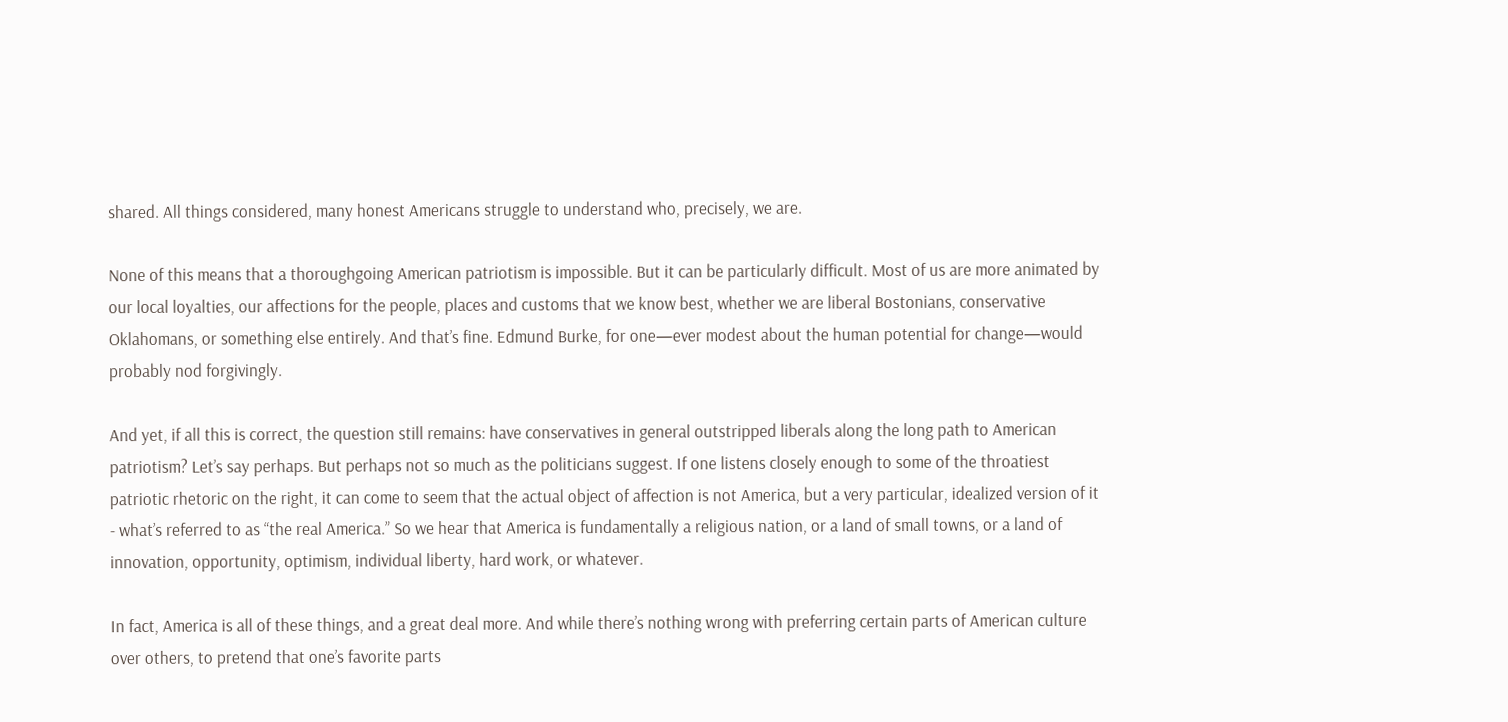shared. All things considered, many honest Americans struggle to understand who, precisely, we are.

None of this means that a thoroughgoing American patriotism is impossible. But it can be particularly difficult. Most of us are more animated by our local loyalties, our affections for the people, places and customs that we know best, whether we are liberal Bostonians, conservative Oklahomans, or something else entirely. And that’s fine. Edmund Burke, for one—ever modest about the human potential for change—would probably nod forgivingly.

And yet, if all this is correct, the question still remains: have conservatives in general outstripped liberals along the long path to American patriotism? Let’s say perhaps. But perhaps not so much as the politicians suggest. If one listens closely enough to some of the throatiest patriotic rhetoric on the right, it can come to seem that the actual object of affection is not America, but a very particular, idealized version of it - what’s referred to as “the real America.” So we hear that America is fundamentally a religious nation, or a land of small towns, or a land of innovation, opportunity, optimism, individual liberty, hard work, or whatever.

In fact, America is all of these things, and a great deal more. And while there’s nothing wrong with preferring certain parts of American culture over others, to pretend that one’s favorite parts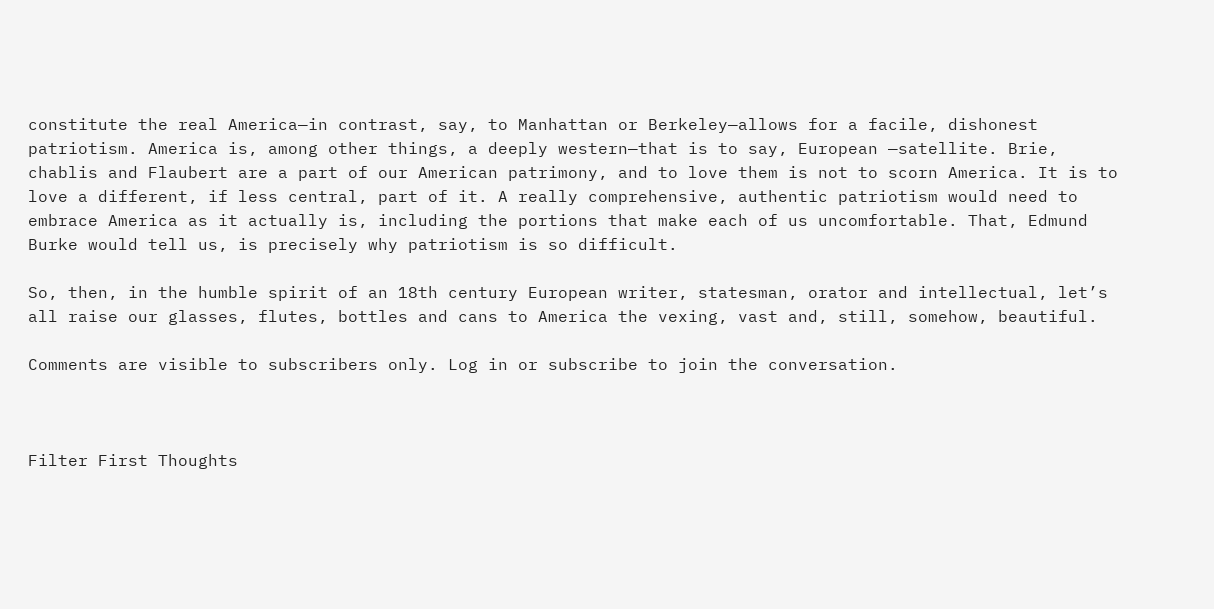constitute the real America—in contrast, say, to Manhattan or Berkeley—allows for a facile, dishonest patriotism. America is, among other things, a deeply western—that is to say, European —satellite. Brie, chablis and Flaubert are a part of our American patrimony, and to love them is not to scorn America. It is to love a different, if less central, part of it. A really comprehensive, authentic patriotism would need to embrace America as it actually is, including the portions that make each of us uncomfortable. That, Edmund Burke would tell us, is precisely why patriotism is so difficult.

So, then, in the humble spirit of an 18th century European writer, statesman, orator and intellectual, let’s all raise our glasses, flutes, bottles and cans to America the vexing, vast and, still, somehow, beautiful.

Comments are visible to subscribers only. Log in or subscribe to join the conversation.



Filter First Thoughts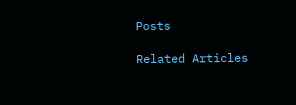Posts

Related Articles